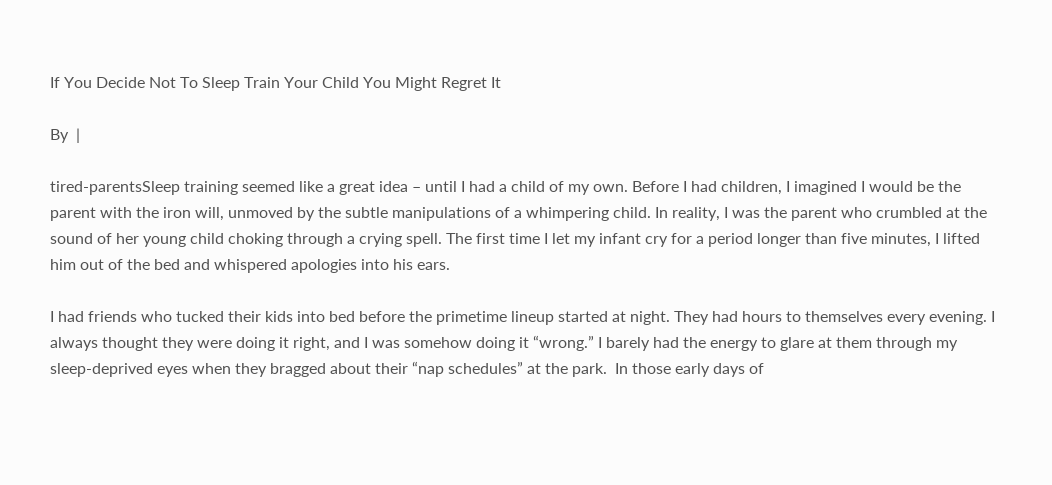If You Decide Not To Sleep Train Your Child You Might Regret It

By  |

tired-parentsSleep training seemed like a great idea – until I had a child of my own. Before I had children, I imagined I would be the parent with the iron will, unmoved by the subtle manipulations of a whimpering child. In reality, I was the parent who crumbled at the sound of her young child choking through a crying spell. The first time I let my infant cry for a period longer than five minutes, I lifted him out of the bed and whispered apologies into his ears.

I had friends who tucked their kids into bed before the primetime lineup started at night. They had hours to themselves every evening. I always thought they were doing it right, and I was somehow doing it “wrong.” I barely had the energy to glare at them through my sleep-deprived eyes when they bragged about their “nap schedules” at the park.  In those early days of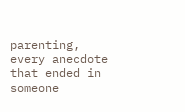parenting, every anecdote that ended in someone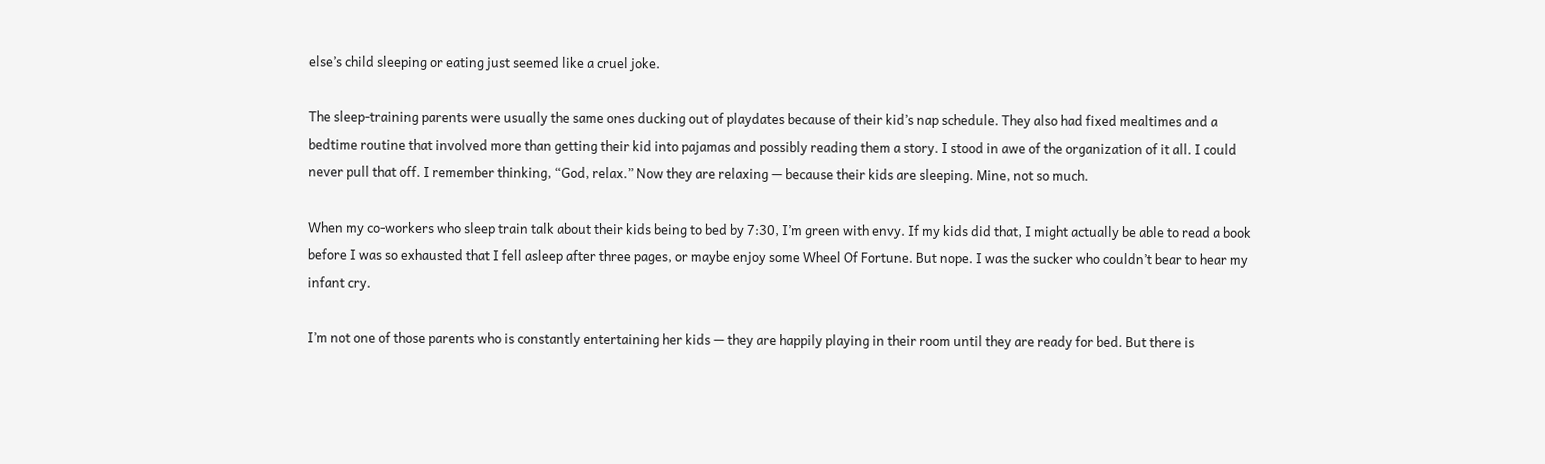else’s child sleeping or eating just seemed like a cruel joke.

The sleep-training parents were usually the same ones ducking out of playdates because of their kid’s nap schedule. They also had fixed mealtimes and a bedtime routine that involved more than getting their kid into pajamas and possibly reading them a story. I stood in awe of the organization of it all. I could never pull that off. I remember thinking, “God, relax.” Now they are relaxing — because their kids are sleeping. Mine, not so much.

When my co-workers who sleep train talk about their kids being to bed by 7:30, I’m green with envy. If my kids did that, I might actually be able to read a book before I was so exhausted that I fell asleep after three pages, or maybe enjoy some Wheel Of Fortune. But nope. I was the sucker who couldn’t bear to hear my infant cry.

I’m not one of those parents who is constantly entertaining her kids — they are happily playing in their room until they are ready for bed. But there is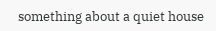something about a quiet house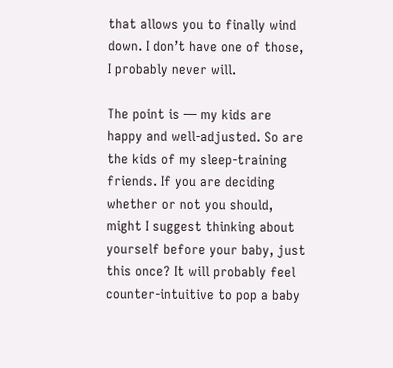that allows you to finally wind down. I don’t have one of those, I probably never will.

The point is — my kids are happy and well-adjusted. So are the kids of my sleep-training friends. If you are deciding whether or not you should, might I suggest thinking about yourself before your baby, just this once? It will probably feel counter-intuitive to pop a baby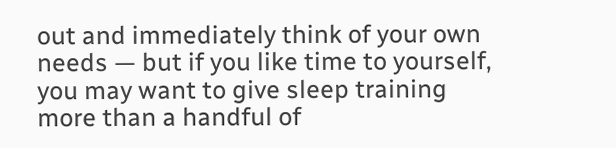out and immediately think of your own needs — but if you like time to yourself, you may want to give sleep training more than a handful of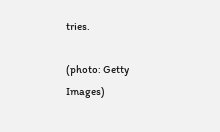tries.

(photo: Getty Images)